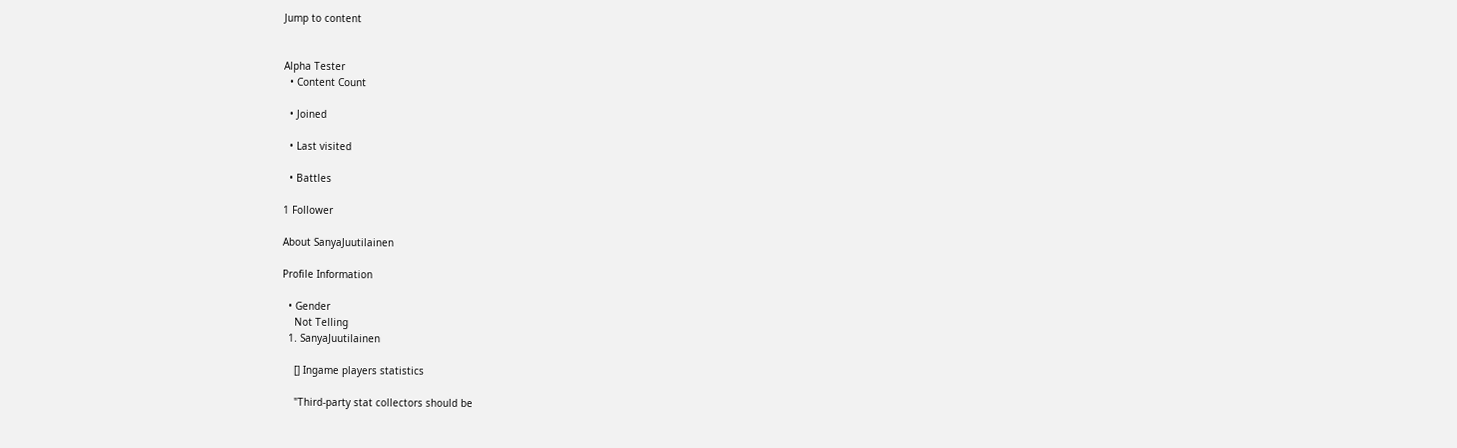Jump to content


Alpha Tester
  • Content Сount

  • Joined

  • Last visited

  • Battles

1 Follower

About SanyaJuutilainen

Profile Information

  • Gender
    Not Telling
  1. SanyaJuutilainen

    [] Ingame players statistics

    "Third-party stat collectors should be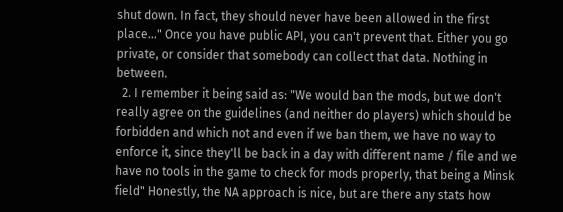shut down. In fact, they should never have been allowed in the first place..." Once you have public API, you can't prevent that. Either you go private, or consider that somebody can collect that data. Nothing in between.
  2. I remember it being said as: "We would ban the mods, but we don't really agree on the guidelines (and neither do players) which should be forbidden and which not and even if we ban them, we have no way to enforce it, since they'll be back in a day with different name / file and we have no tools in the game to check for mods properly, that being a Minsk field" Honestly, the NA approach is nice, but are there any stats how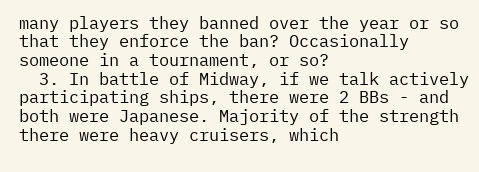many players they banned over the year or so that they enforce the ban? Occasionally someone in a tournament, or so?
  3. In battle of Midway, if we talk actively participating ships, there were 2 BBs - and both were Japanese. Majority of the strength there were heavy cruisers, which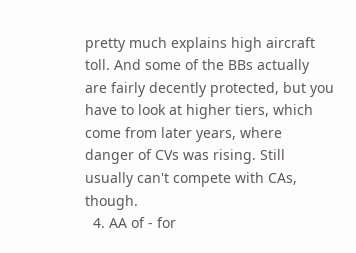pretty much explains high aircraft toll. And some of the BBs actually are fairly decently protected, but you have to look at higher tiers, which come from later years, where danger of CVs was rising. Still usually can't compete with CAs, though.
  4. AA of - for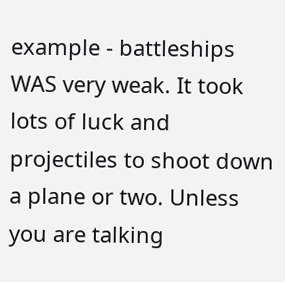example - battleships WAS very weak. It took lots of luck and projectiles to shoot down a plane or two. Unless you are talking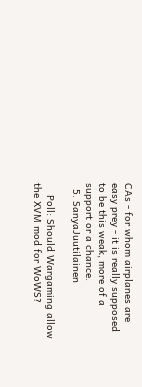CAs - for whom airplanes are easy prey - it is really supposed to be this weak, more of a support or a chance.
  5. SanyaJuutilainen

    Poll: Should Wargaming allow the XVM mod for WoWS?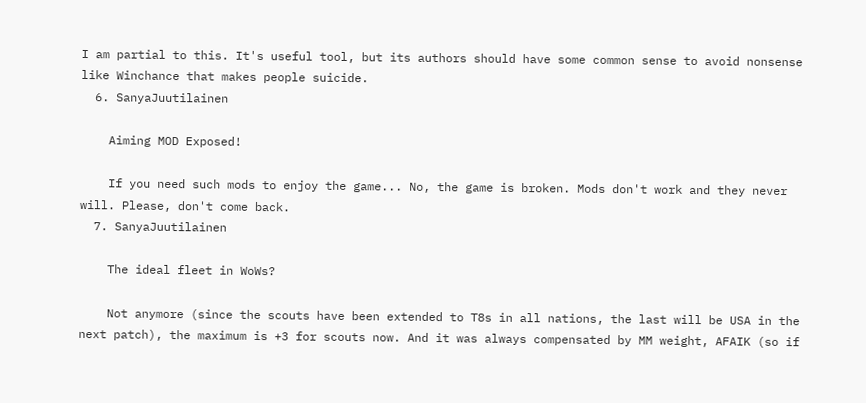I am partial to this. It's useful tool, but its authors should have some common sense to avoid nonsense like Winchance that makes people suicide.
  6. SanyaJuutilainen

    Aiming MOD Exposed!

    If you need such mods to enjoy the game... No, the game is broken. Mods don't work and they never will. Please, don't come back.
  7. SanyaJuutilainen

    The ideal fleet in WoWs?

    Not anymore (since the scouts have been extended to T8s in all nations, the last will be USA in the next patch), the maximum is +3 for scouts now. And it was always compensated by MM weight, AFAIK (so if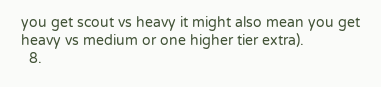you get scout vs heavy it might also mean you get heavy vs medium or one higher tier extra).
  8.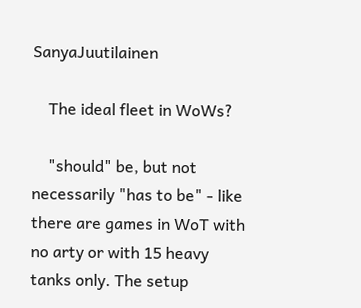SanyaJuutilainen

    The ideal fleet in WoWs?

    "should" be, but not necessarily "has to be" - like there are games in WoT with no arty or with 15 heavy tanks only. The setup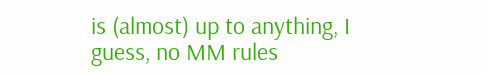is (almost) up to anything, I guess, no MM rules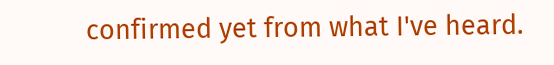confirmed yet from what I've heard.